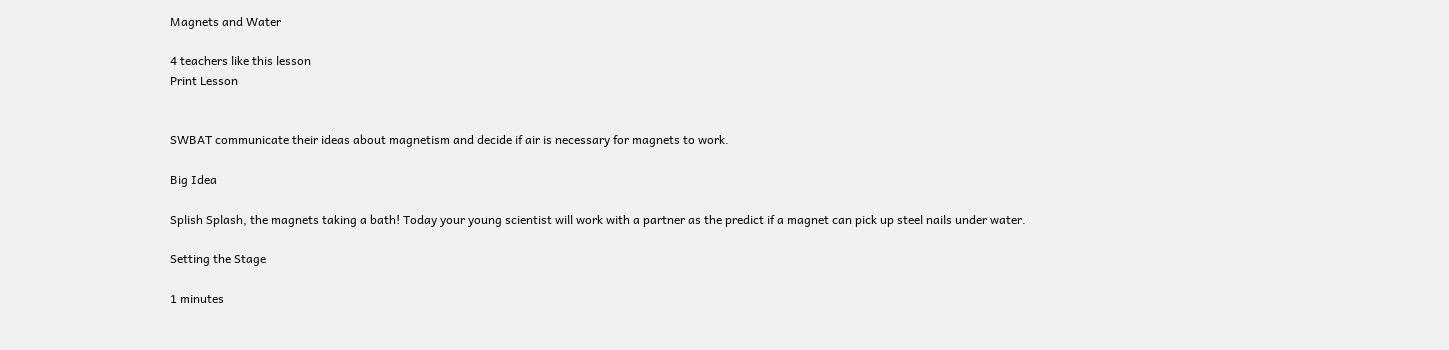Magnets and Water

4 teachers like this lesson
Print Lesson


SWBAT communicate their ideas about magnetism and decide if air is necessary for magnets to work.

Big Idea

Splish Splash, the magnets taking a bath! Today your young scientist will work with a partner as the predict if a magnet can pick up steel nails under water.

Setting the Stage

1 minutes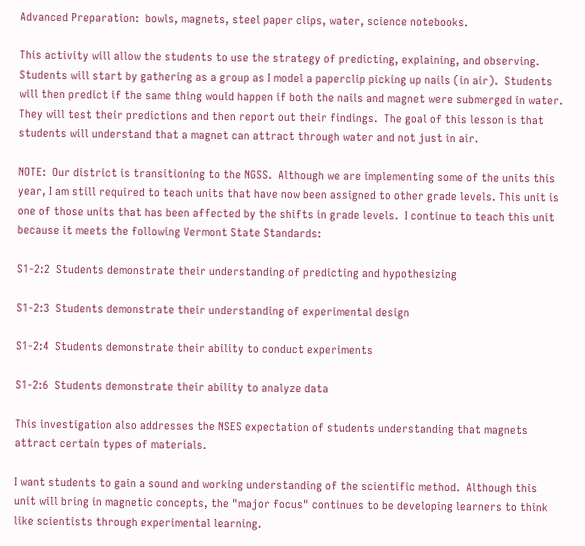Advanced Preparation:  bowls, magnets, steel paper clips, water, science notebooks.

This activity will allow the students to use the strategy of predicting, explaining, and observing.  Students will start by gathering as a group as I model a paperclip picking up nails (in air).  Students will then predict if the same thing would happen if both the nails and magnet were submerged in water.  They will test their predictions and then report out their findings.  The goal of this lesson is that students will understand that a magnet can attract through water and not just in air.

NOTE:  Our district is transitioning to the NGSS.  Although we are implementing some of the units this year, I am still required to teach units that have now been assigned to other grade levels. This unit is one of those units that has been affected by the shifts in grade levels.  I continue to teach this unit because it meets the following Vermont State Standards:

S1-2:2  Students demonstrate their understanding of predicting and hypothesizing

S1-2:3  Students demonstrate their understanding of experimental design

S1-2:4  Students demonstrate their ability to conduct experiments

S1-2:6  Students demonstrate their ability to analyze data

This investigation also addresses the NSES expectation of students understanding that magnets attract certain types of materials.

I want students to gain a sound and working understanding of the scientific method.  Although this unit will bring in magnetic concepts, the "major focus" continues to be developing learners to think like scientists through experimental learning.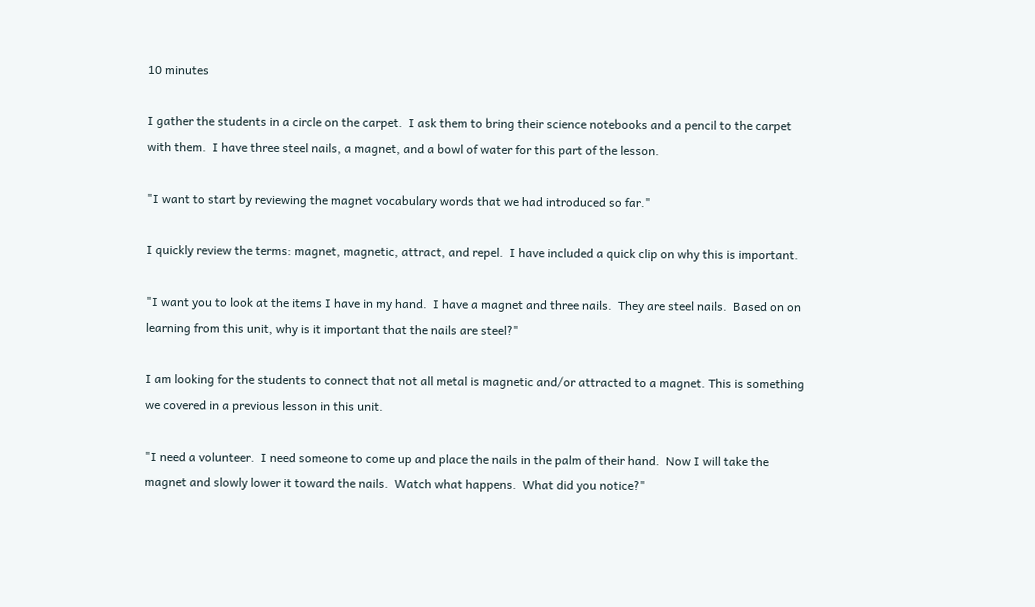10 minutes

I gather the students in a circle on the carpet.  I ask them to bring their science notebooks and a pencil to the carpet with them.  I have three steel nails, a magnet, and a bowl of water for this part of the lesson.

"I want to start by reviewing the magnet vocabulary words that we had introduced so far."

I quickly review the terms: magnet, magnetic, attract, and repel.  I have included a quick clip on why this is important.

"I want you to look at the items I have in my hand.  I have a magnet and three nails.  They are steel nails.  Based on on learning from this unit, why is it important that the nails are steel?"

I am looking for the students to connect that not all metal is magnetic and/or attracted to a magnet. This is something we covered in a previous lesson in this unit.

"I need a volunteer.  I need someone to come up and place the nails in the palm of their hand.  Now I will take the magnet and slowly lower it toward the nails.  Watch what happens.  What did you notice?"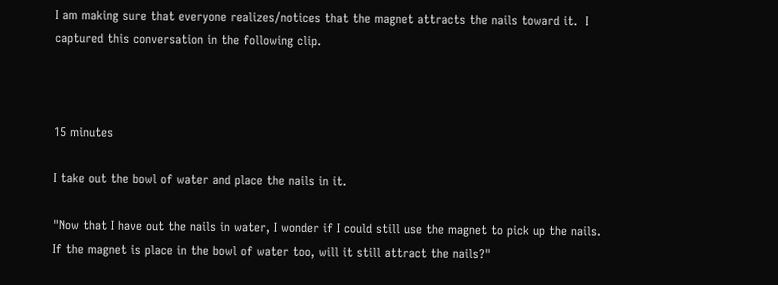I am making sure that everyone realizes/notices that the magnet attracts the nails toward it.  I captured this conversation in the following clip.



15 minutes

I take out the bowl of water and place the nails in it.

"Now that I have out the nails in water, I wonder if I could still use the magnet to pick up the nails.  If the magnet is place in the bowl of water too, will it still attract the nails?"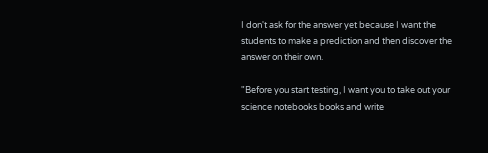I don't ask for the answer yet because I want the students to make a prediction and then discover the answer on their own.

"Before you start testing, I want you to take out your science notebooks books and write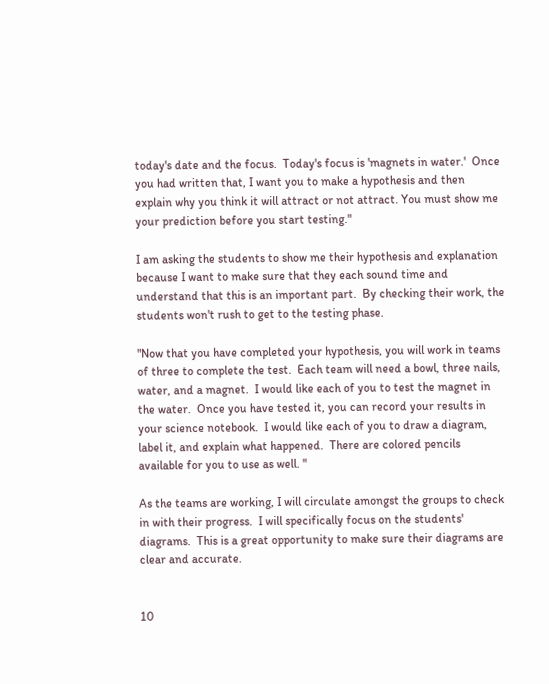today's date and the focus.  Today's focus is 'magnets in water.'  Once you had written that, I want you to make a hypothesis and then explain why you think it will attract or not attract. You must show me your prediction before you start testing."

I am asking the students to show me their hypothesis and explanation because I want to make sure that they each sound time and understand that this is an important part.  By checking their work, the students won't rush to get to the testing phase.

"Now that you have completed your hypothesis, you will work in teams of three to complete the test.  Each team will need a bowl, three nails, water, and a magnet.  I would like each of you to test the magnet in the water.  Once you have tested it, you can record your results in your science notebook.  I would like each of you to draw a diagram, label it, and explain what happened.  There are colored pencils available for you to use as well. "

As the teams are working, I will circulate amongst the groups to check in with their progress.  I will specifically focus on the students' diagrams.  This is a great opportunity to make sure their diagrams are clear and accurate.


10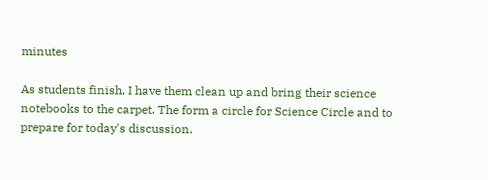minutes

As students finish, I have them clean up and bring their science notebooks to the carpet. The form a circle for Science Circle and to prepare for today's discussion.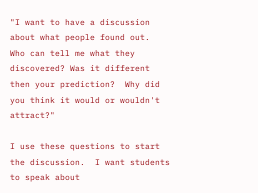"I want to have a discussion about what people found out.  Who can tell me what they discovered? Was it different then your prediction?  Why did you think it would or wouldn't attract?"

I use these questions to start the discussion.  I want students to speak about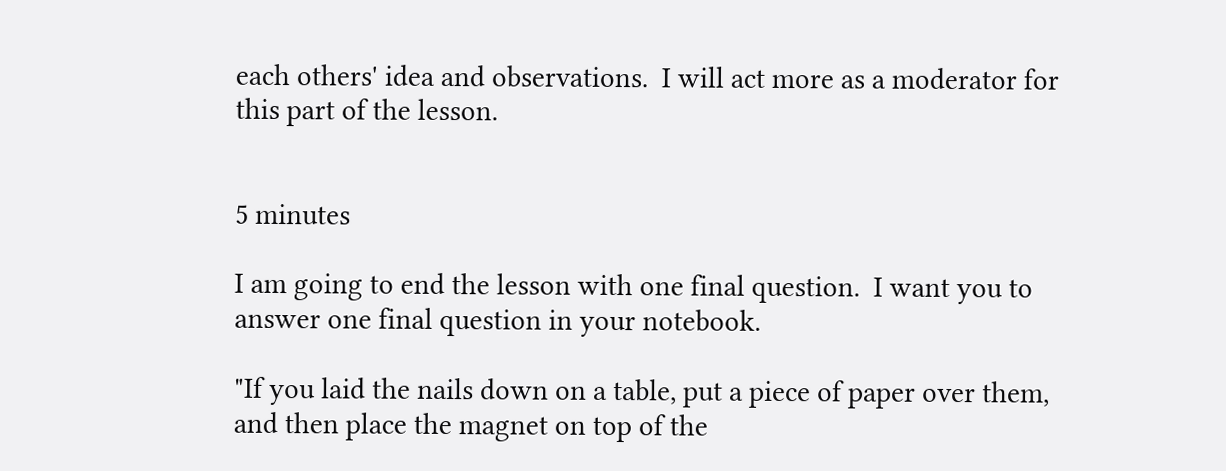each others' idea and observations.  I will act more as a moderator for this part of the lesson.


5 minutes

I am going to end the lesson with one final question.  I want you to answer one final question in your notebook.

"If you laid the nails down on a table, put a piece of paper over them, and then place the magnet on top of the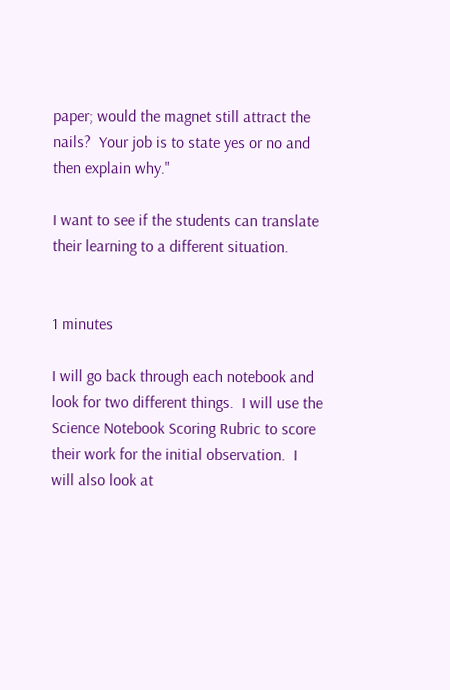paper; would the magnet still attract the nails?  Your job is to state yes or no and then explain why."

I want to see if the students can translate their learning to a different situation.


1 minutes

I will go back through each notebook and look for two different things.  I will use the Science Notebook Scoring Rubric to score their work for the initial observation.  I will also look at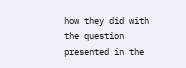how they did with the question presented in the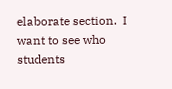elaborate section.  I want to see who students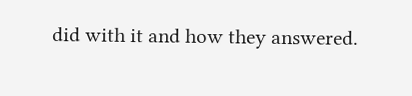did with it and how they answered.